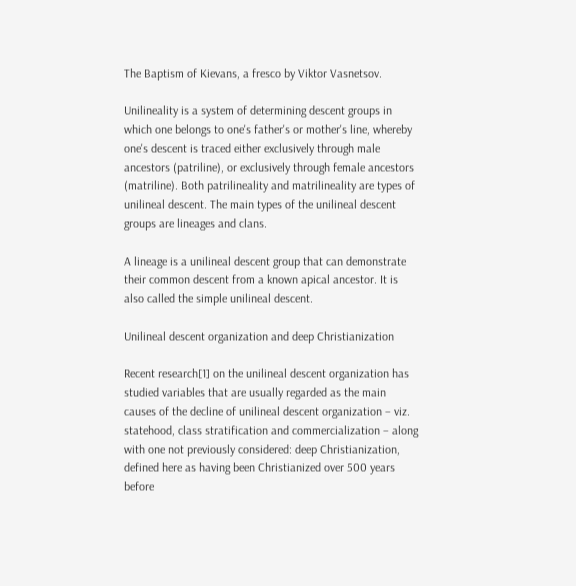The Baptism of Kievans, a fresco by Viktor Vasnetsov.

Unilineality is a system of determining descent groups in which one belongs to one's father's or mother's line, whereby one's descent is traced either exclusively through male ancestors (patriline), or exclusively through female ancestors (matriline). Both patrilineality and matrilineality are types of unilineal descent. The main types of the unilineal descent groups are lineages and clans.

A lineage is a unilineal descent group that can demonstrate their common descent from a known apical ancestor. It is also called the simple unilineal descent.

Unilineal descent organization and deep Christianization

Recent research[1] on the unilineal descent organization has studied variables that are usually regarded as the main causes of the decline of unilineal descent organization – viz. statehood, class stratification and commercialization – along with one not previously considered: deep Christianization, defined here as having been Christianized over 500 years before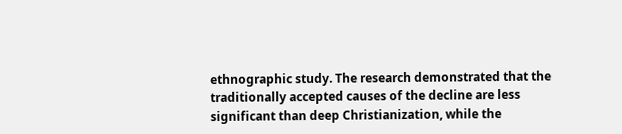ethnographic study. The research demonstrated that the traditionally accepted causes of the decline are less significant than deep Christianization, while the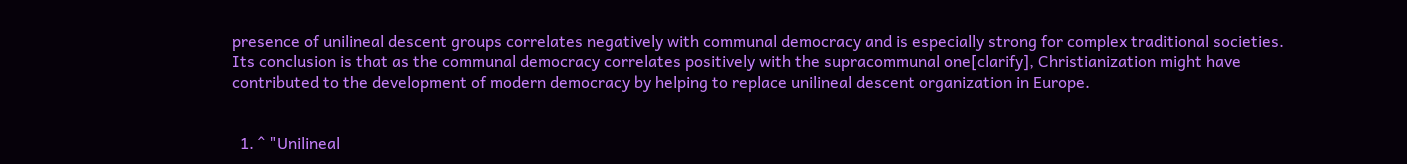presence of unilineal descent groups correlates negatively with communal democracy and is especially strong for complex traditional societies. Its conclusion is that as the communal democracy correlates positively with the supracommunal one[clarify], Christianization might have contributed to the development of modern democracy by helping to replace unilineal descent organization in Europe.


  1. ^ "Unilineal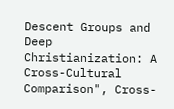Descent Groups and Deep Christianization: A Cross-Cultural Comparison", Cross-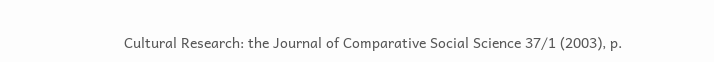Cultural Research: the Journal of Comparative Social Science 37/1 (2003), p.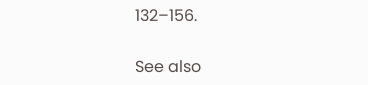132–156.

See also